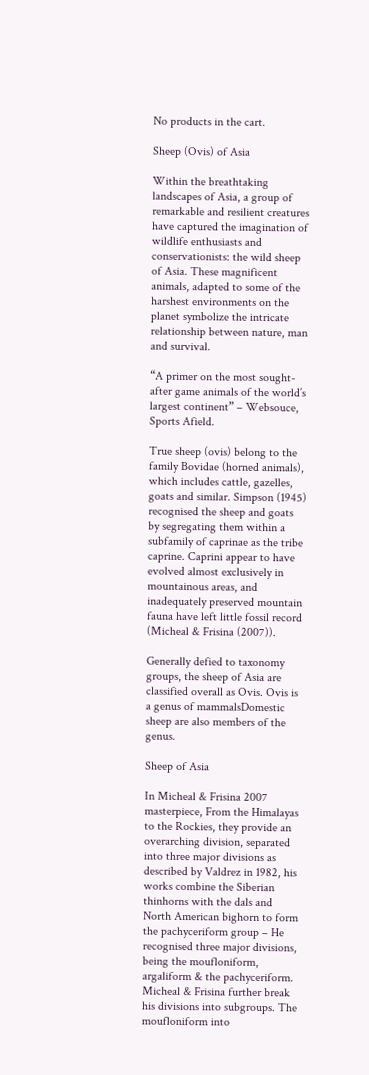No products in the cart.

Sheep (Ovis) of Asia

Within the breathtaking landscapes of Asia, a group of remarkable and resilient creatures have captured the imagination of wildlife enthusiasts and conservationists: the wild sheep of Asia. These magnificent animals, adapted to some of the harshest environments on the planet symbolize the intricate relationship between nature, man and survival.

“A primer on the most sought-after game animals of the world’s largest continent” – Websouce, Sports Afield.

True sheep (ovis) belong to the family Bovidae (horned animals), which includes cattle, gazelles, goats and similar. Simpson (1945) recognised the sheep and goats by segregating them within a subfamily of caprinae as the tribe caprine. Caprini appear to have evolved almost exclusively in mountainous areas, and inadequately preserved mountain fauna have left little fossil record (Micheal & Frisina (2007)).

Generally defied to taxonomy groups, the sheep of Asia are classified overall as Ovis. Ovis is a genus of mammalsDomestic sheep are also members of the genus.

Sheep of Asia

In Micheal & Frisina 2007 masterpiece, From the Himalayas to the Rockies, they provide an overarching division, separated into three major divisions as described by Valdrez in 1982, his works combine the Siberian thinhorns with the dals and North American bighorn to form the pachyceriform group – He recognised three major divisions, being the moufloniform, argaliform & the pachyceriform. Micheal & Frisina further break his divisions into subgroups. The moufloniform into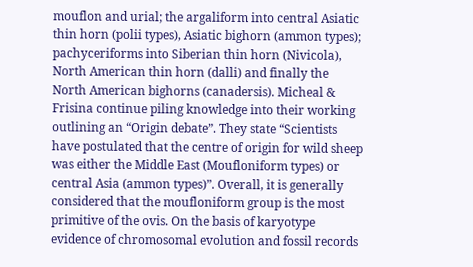mouflon and urial; the argaliform into central Asiatic thin horn (polii types), Asiatic bighorn (ammon types); pachyceriforms into Siberian thin horn (Nivicola), North American thin horn (dalli) and finally the North American bighorns (canadersis). Micheal & Frisina continue piling knowledge into their working outlining an “Origin debate”. They state “Scientists have postulated that the centre of origin for wild sheep was either the Middle East (Moufloniform types) or central Asia (ammon types)”. Overall, it is generally considered that the moufloniform group is the most primitive of the ovis. On the basis of karyotype evidence of chromosomal evolution and fossil records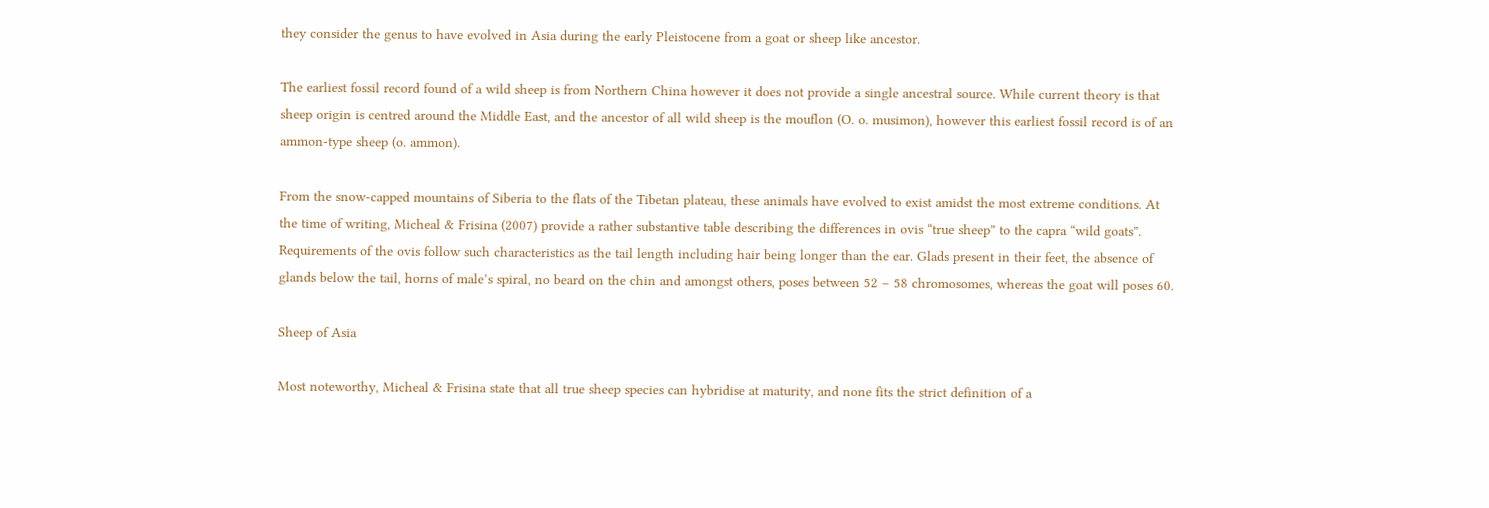they consider the genus to have evolved in Asia during the early Pleistocene from a goat or sheep like ancestor.

The earliest fossil record found of a wild sheep is from Northern China however it does not provide a single ancestral source. While current theory is that sheep origin is centred around the Middle East, and the ancestor of all wild sheep is the mouflon (O. o. musimon), however this earliest fossil record is of an ammon-type sheep (o. ammon).

From the snow-capped mountains of Siberia to the flats of the Tibetan plateau, these animals have evolved to exist amidst the most extreme conditions. At the time of writing, Micheal & Frisina (2007) provide a rather substantive table describing the differences in ovis “true sheep” to the capra “wild goats”. Requirements of the ovis follow such characteristics as the tail length including hair being longer than the ear. Glads present in their feet, the absence of glands below the tail, horns of male’s spiral, no beard on the chin and amongst others, poses between 52 – 58 chromosomes, whereas the goat will poses 60.

Sheep of Asia

Most noteworthy, Micheal & Frisina state that all true sheep species can hybridise at maturity, and none fits the strict definition of a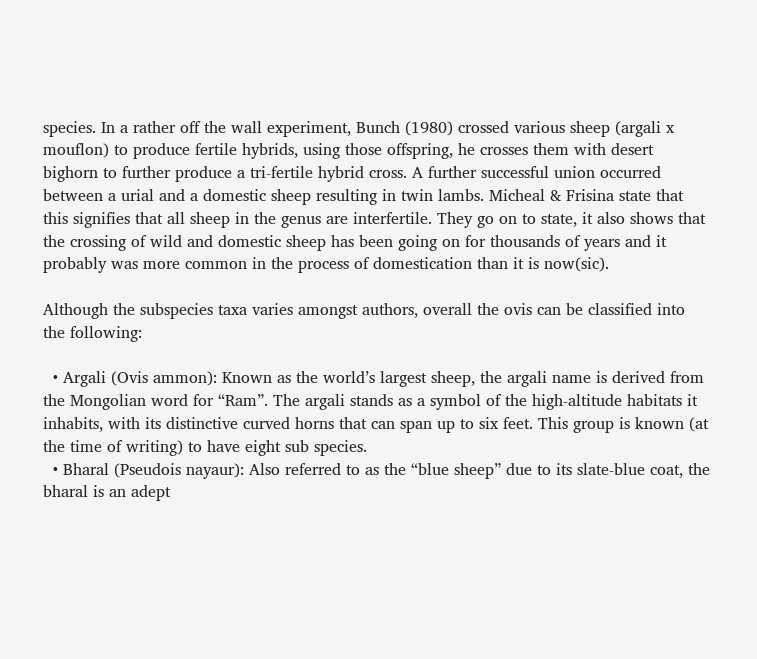species. In a rather off the wall experiment, Bunch (1980) crossed various sheep (argali x mouflon) to produce fertile hybrids, using those offspring, he crosses them with desert bighorn to further produce a tri-fertile hybrid cross. A further successful union occurred between a urial and a domestic sheep resulting in twin lambs. Micheal & Frisina state that this signifies that all sheep in the genus are interfertile. They go on to state, it also shows that the crossing of wild and domestic sheep has been going on for thousands of years and it probably was more common in the process of domestication than it is now(sic).

Although the subspecies taxa varies amongst authors, overall the ovis can be classified into the following:

  • Argali (Ovis ammon): Known as the world’s largest sheep, the argali name is derived from the Mongolian word for “Ram”. The argali stands as a symbol of the high-altitude habitats it inhabits, with its distinctive curved horns that can span up to six feet. This group is known (at the time of writing) to have eight sub species.
  • Bharal (Pseudois nayaur): Also referred to as the “blue sheep” due to its slate-blue coat, the bharal is an adept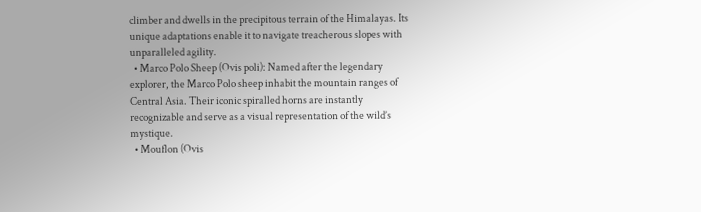climber and dwells in the precipitous terrain of the Himalayas. Its unique adaptations enable it to navigate treacherous slopes with unparalleled agility.
  • Marco Polo Sheep (Ovis poli): Named after the legendary explorer, the Marco Polo sheep inhabit the mountain ranges of Central Asia. Their iconic spiralled horns are instantly recognizable and serve as a visual representation of the wild’s mystique.
  • Mouflon (Ovis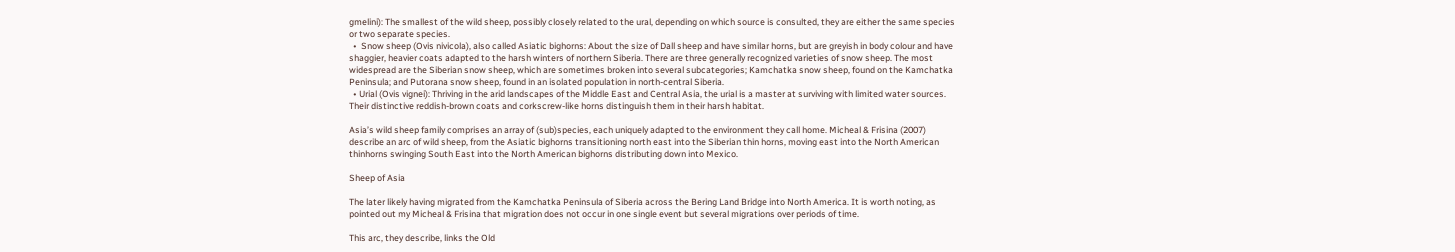gmelini): The smallest of the wild sheep, possibly closely related to the ural, depending on which source is consulted, they are either the same species or two separate species.
  •  Snow sheep (Ovis nivicola), also called Asiatic bighorns: About the size of Dall sheep and have similar horns, but are greyish in body colour and have shaggier, heavier coats adapted to the harsh winters of northern Siberia. There are three generally recognized varieties of snow sheep. The most widespread are the Siberian snow sheep, which are sometimes broken into several subcategories; Kamchatka snow sheep, found on the Kamchatka Peninsula; and Putorana snow sheep, found in an isolated population in north-central Siberia.
  • Urial (Ovis vignei): Thriving in the arid landscapes of the Middle East and Central Asia, the urial is a master at surviving with limited water sources. Their distinctive reddish-brown coats and corkscrew-like horns distinguish them in their harsh habitat.

Asia’s wild sheep family comprises an array of (sub)species, each uniquely adapted to the environment they call home. Micheal & Frisina (2007) describe an arc of wild sheep, from the Asiatic bighorns transitioning north east into the Siberian thin horns, moving east into the North American thinhorns swinging South East into the North American bighorns distributing down into Mexico.

Sheep of Asia

The later likely having migrated from the Kamchatka Peninsula of Siberia across the Bering Land Bridge into North America. It is worth noting, as pointed out my Micheal & Frisina that migration does not occur in one single event but several migrations over periods of time.

This arc, they describe, links the Old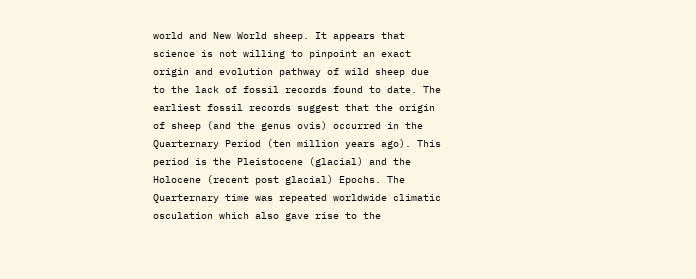world and New World sheep. It appears that science is not willing to pinpoint an exact origin and evolution pathway of wild sheep due to the lack of fossil records found to date. The earliest fossil records suggest that the origin of sheep (and the genus ovis) occurred in the Quarternary Period (ten million years ago). This period is the Pleistocene (glacial) and the Holocene (recent post glacial) Epochs. The Quarternary time was repeated worldwide climatic osculation which also gave rise to the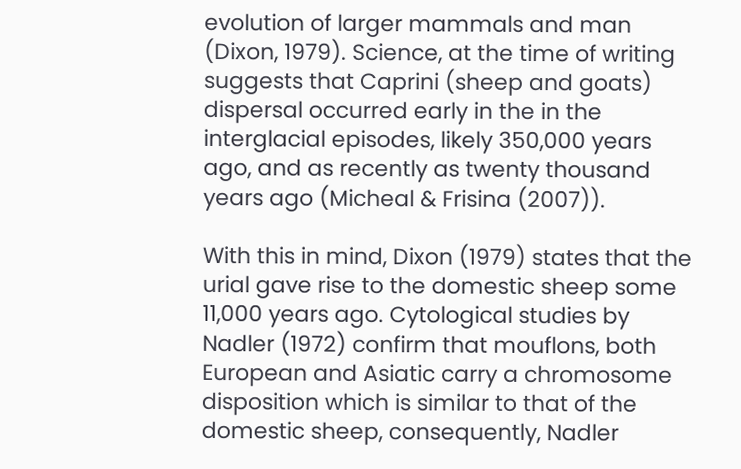evolution of larger mammals and man (Dixon, 1979). Science, at the time of writing suggests that Caprini (sheep and goats) dispersal occurred early in the in the interglacial episodes, likely 350,000 years ago, and as recently as twenty thousand years ago (Micheal & Frisina (2007)).

With this in mind, Dixon (1979) states that the urial gave rise to the domestic sheep some 11,000 years ago. Cytological studies by Nadler (1972) confirm that mouflons, both European and Asiatic carry a chromosome disposition which is similar to that of the domestic sheep, consequently, Nadler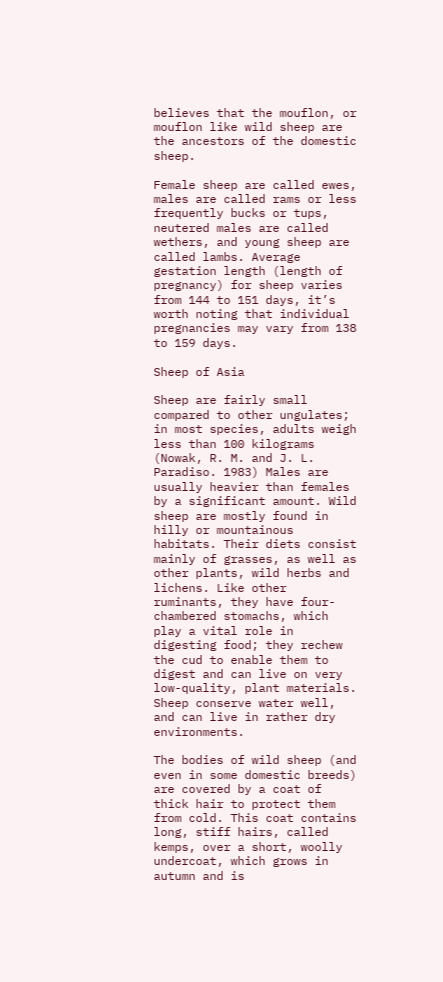believes that the mouflon, or mouflon like wild sheep are the ancestors of the domestic sheep.

Female sheep are called ewes, males are called rams or less frequently bucks or tups, neutered males are called wethers, and young sheep are called lambs. Average gestation length (length of pregnancy) for sheep varies from 144 to 151 days, it’s worth noting that individual pregnancies may vary from 138 to 159 days.

Sheep of Asia

Sheep are fairly small compared to other ungulates; in most species, adults weigh less than 100 kilograms (Nowak, R. M. and J. L. Paradiso. 1983) Males are usually heavier than females by a significant amount. Wild sheep are mostly found in hilly or mountainous habitats. Their diets consist mainly of grasses, as well as other plants, wild herbs and lichens. Like other ruminants, they have four-chambered stomachs, which play a vital role in digesting food; they rechew the cud to enable them to digest and can live on very low-quality, plant materials. Sheep conserve water well, and can live in rather dry environments.

The bodies of wild sheep (and even in some domestic breeds) are covered by a coat of thick hair to protect them from cold. This coat contains long, stiff hairs, called kemps, over a short, woolly undercoat, which grows in autumn and is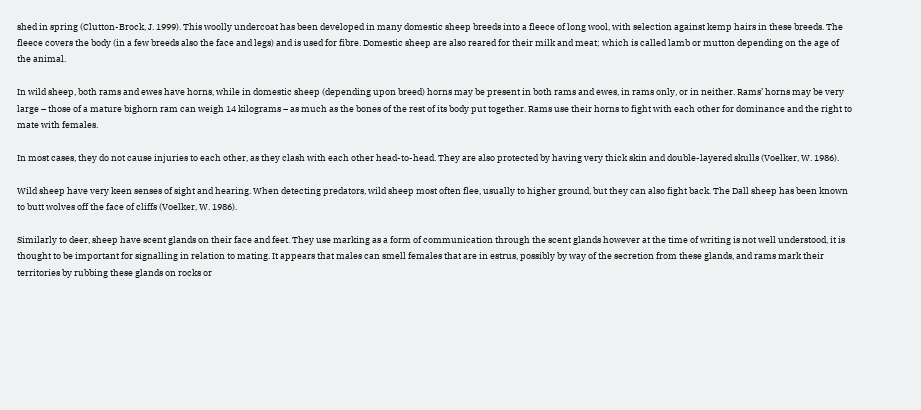shed in spring (Clutton-Brock, J. 1999). This woolly undercoat has been developed in many domestic sheep breeds into a fleece of long wool, with selection against kemp hairs in these breeds. The fleece covers the body (in a few breeds also the face and legs) and is used for fibre. Domestic sheep are also reared for their milk and meat; which is called lamb or mutton depending on the age of the animal.

In wild sheep, both rams and ewes have horns, while in domestic sheep (depending upon breed) horns may be present in both rams and ewes, in rams only, or in neither. Rams’ horns may be very large – those of a mature bighorn ram can weigh 14 kilograms – as much as the bones of the rest of its body put together. Rams use their horns to fight with each other for dominance and the right to mate with females.

In most cases, they do not cause injuries to each other, as they clash with each other head-to-head. They are also protected by having very thick skin and double-layered skulls (Voelker, W. 1986).

Wild sheep have very keen senses of sight and hearing. When detecting predators, wild sheep most often flee, usually to higher ground, but they can also fight back. The Dall sheep has been known to butt wolves off the face of cliffs (Voelker, W. 1986).

Similarly to deer, sheep have scent glands on their face and feet. They use marking as a form of communication through the scent glands however at the time of writing is not well understood, it is thought to be important for signalling in relation to mating. It appears that males can smell females that are in estrus, possibly by way of the secretion from these glands, and rams mark their territories by rubbing these glands on rocks or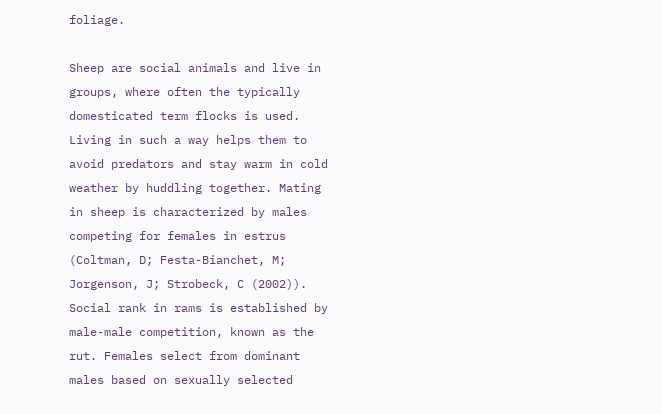foliage.

Sheep are social animals and live in groups, where often the typically domesticated term flocks is used. Living in such a way helps them to avoid predators and stay warm in cold weather by huddling together. Mating in sheep is characterized by males competing for females in estrus (Coltman, D; Festa-Bianchet, M; Jorgenson, J; Strobeck, C (2002)). Social rank in rams is established by male-male competition, known as the rut. Females select from dominant males based on sexually selected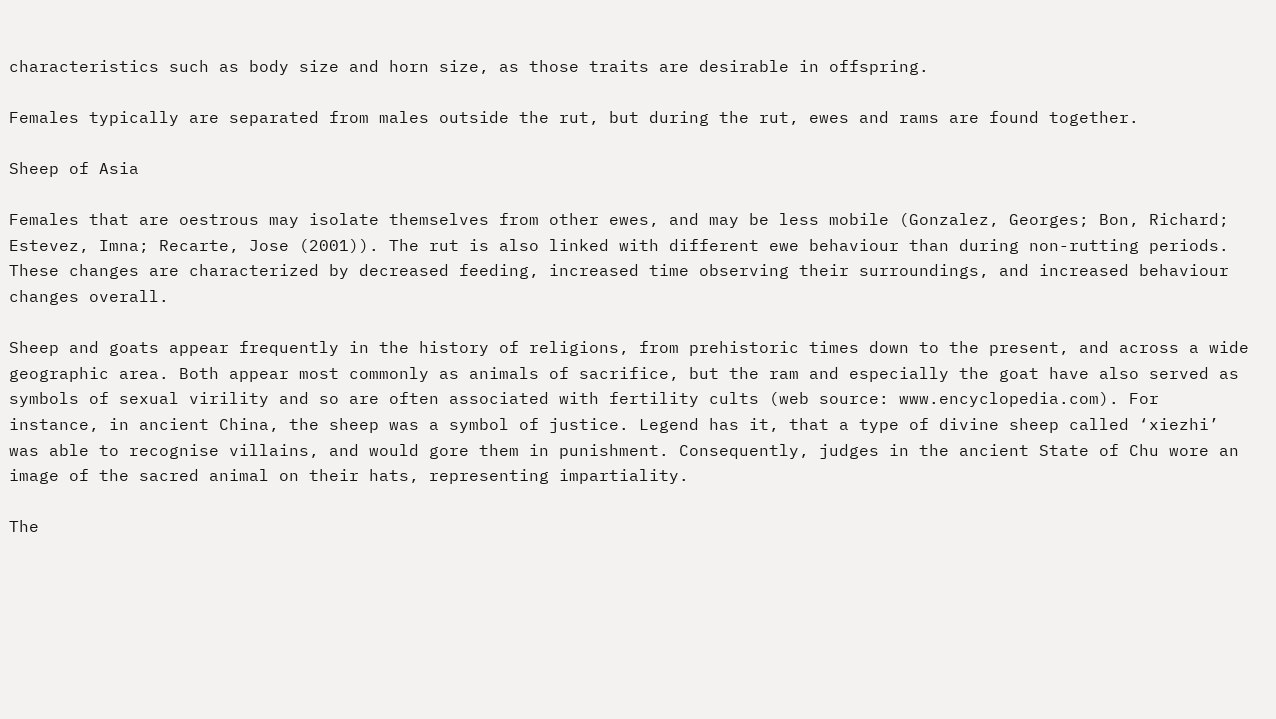characteristics such as body size and horn size, as those traits are desirable in offspring.

Females typically are separated from males outside the rut, but during the rut, ewes and rams are found together.

Sheep of Asia

Females that are oestrous may isolate themselves from other ewes, and may be less mobile (Gonzalez, Georges; Bon, Richard; Estevez, Imna; Recarte, Jose (2001)). The rut is also linked with different ewe behaviour than during non-rutting periods.  These changes are characterized by decreased feeding, increased time observing their surroundings, and increased behaviour changes overall.

Sheep and goats appear frequently in the history of religions, from prehistoric times down to the present, and across a wide geographic area. Both appear most commonly as animals of sacrifice, but the ram and especially the goat have also served as symbols of sexual virility and so are often associated with fertility cults (web source: www.encyclopedia.com). For instance, in ancient China, the sheep was a symbol of justice. Legend has it, that a type of divine sheep called ‘xiezhi’ was able to recognise villains, and would gore them in punishment. Consequently, judges in the ancient State of Chu wore an image of the sacred animal on their hats, representing impartiality.

The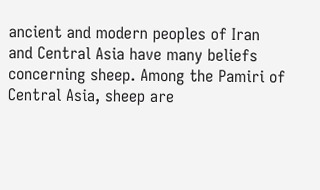ancient and modern peoples of Iran and Central Asia have many beliefs concerning sheep. Among the Pamiri of Central Asia, sheep are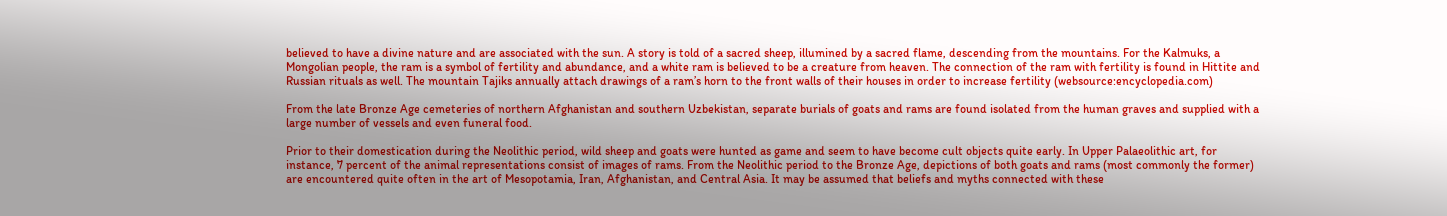believed to have a divine nature and are associated with the sun. A story is told of a sacred sheep, illumined by a sacred flame, descending from the mountains. For the Kalmuks, a Mongolian people, the ram is a symbol of fertility and abundance, and a white ram is believed to be a creature from heaven. The connection of the ram with fertility is found in Hittite and Russian rituals as well. The mountain Tajiks annually attach drawings of a ram’s horn to the front walls of their houses in order to increase fertility (websource:encyclopedia.com)

From the late Bronze Age cemeteries of northern Afghanistan and southern Uzbekistan, separate burials of goats and rams are found isolated from the human graves and supplied with a large number of vessels and even funeral food.

Prior to their domestication during the Neolithic period, wild sheep and goats were hunted as game and seem to have become cult objects quite early. In Upper Palaeolithic art, for instance, 7 percent of the animal representations consist of images of rams. From the Neolithic period to the Bronze Age, depictions of both goats and rams (most commonly the former) are encountered quite often in the art of Mesopotamia, Iran, Afghanistan, and Central Asia. It may be assumed that beliefs and myths connected with these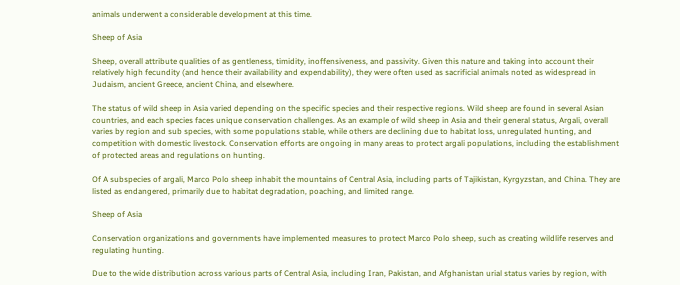animals underwent a considerable development at this time.

Sheep of Asia

Sheep, overall attribute qualities of as gentleness, timidity, inoffensiveness, and passivity. Given this nature and taking into account their relatively high fecundity (and hence their availability and expendability), they were often used as sacrificial animals noted as widespread in Judaism, ancient Greece, ancient China, and elsewhere.

The status of wild sheep in Asia varied depending on the specific species and their respective regions. Wild sheep are found in several Asian countries, and each species faces unique conservation challenges. As an example of wild sheep in Asia and their general status, Argali, overall varies by region and sub species, with some populations stable, while others are declining due to habitat loss, unregulated hunting, and competition with domestic livestock. Conservation efforts are ongoing in many areas to protect argali populations, including the establishment of protected areas and regulations on hunting.

Of A subspecies of argali, Marco Polo sheep inhabit the mountains of Central Asia, including parts of Tajikistan, Kyrgyzstan, and China. They are listed as endangered, primarily due to habitat degradation, poaching, and limited range.

Sheep of Asia

Conservation organizations and governments have implemented measures to protect Marco Polo sheep, such as creating wildlife reserves and regulating hunting.

Due to the wide distribution across various parts of Central Asia, including Iran, Pakistan, and Afghanistan urial status varies by region, with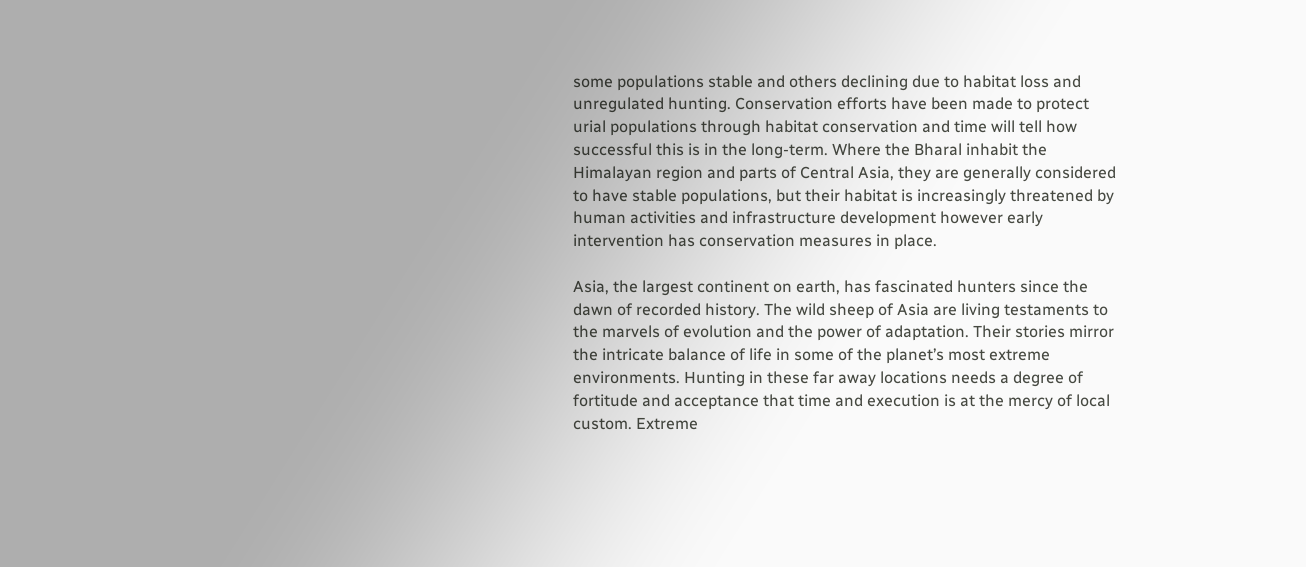some populations stable and others declining due to habitat loss and unregulated hunting. Conservation efforts have been made to protect urial populations through habitat conservation and time will tell how successful this is in the long-term. Where the Bharal inhabit the Himalayan region and parts of Central Asia, they are generally considered to have stable populations, but their habitat is increasingly threatened by human activities and infrastructure development however early intervention has conservation measures in place.

Asia, the largest continent on earth, has fascinated hunters since the dawn of recorded history. The wild sheep of Asia are living testaments to the marvels of evolution and the power of adaptation. Their stories mirror the intricate balance of life in some of the planet’s most extreme environments. Hunting in these far away locations needs a degree of fortitude and acceptance that time and execution is at the mercy of local custom. Extreme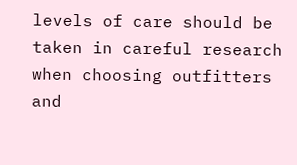levels of care should be taken in careful research when choosing outfitters and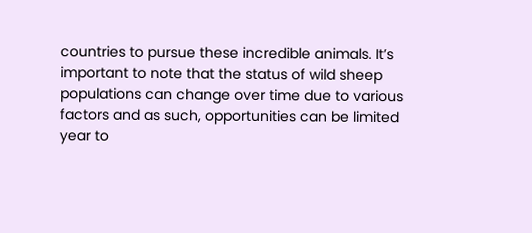countries to pursue these incredible animals. It’s important to note that the status of wild sheep populations can change over time due to various factors and as such, opportunities can be limited year to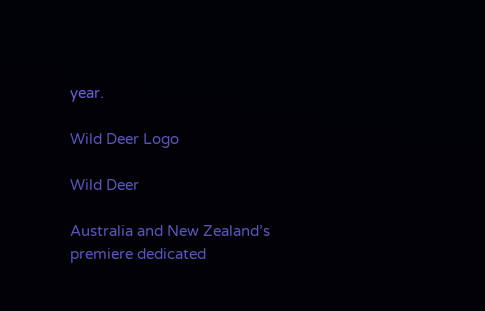year.

Wild Deer Logo

Wild Deer

Australia and New Zealand’s premiere dedicated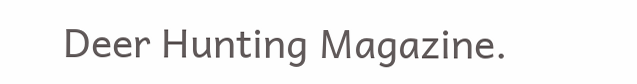Deer Hunting Magazine.